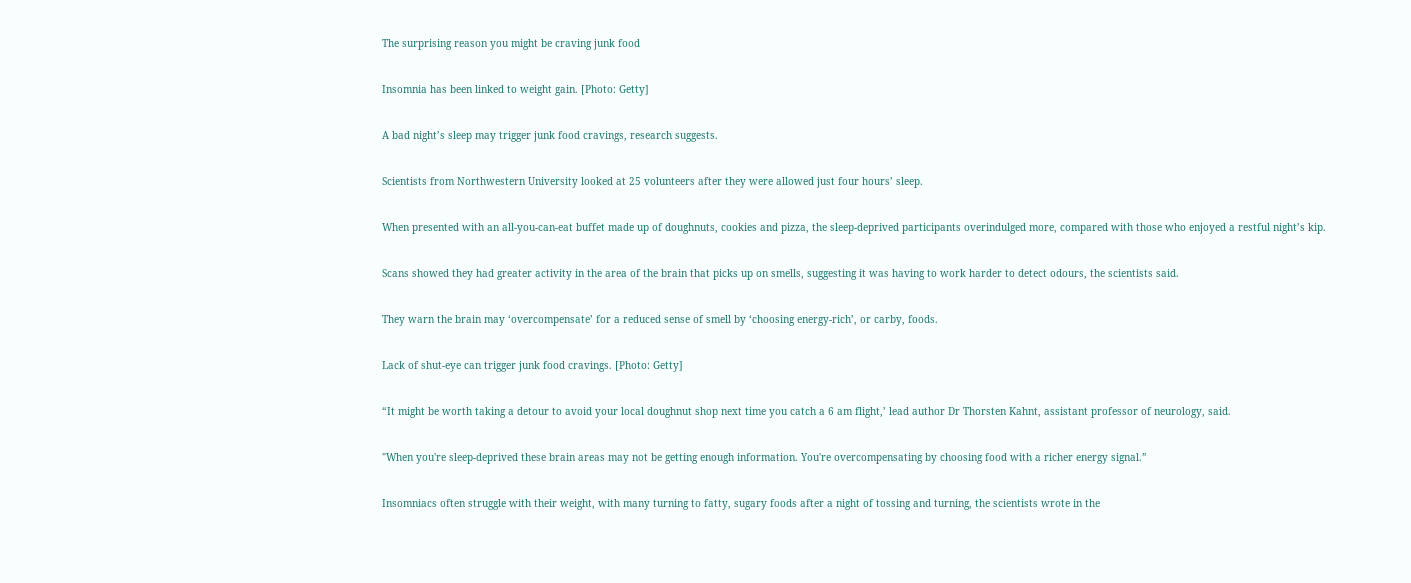The surprising reason you might be craving junk food

Insomnia has been linked to weight gain. [Photo: Getty]

A bad night’s sleep may trigger junk food cravings, research suggests.

Scientists from Northwestern University looked at 25 volunteers after they were allowed just four hours’ sleep.

When presented with an all-you-can-eat buffet made up of doughnuts, cookies and pizza, the sleep-deprived participants overindulged more, compared with those who enjoyed a restful night’s kip.

Scans showed they had greater activity in the area of the brain that picks up on smells, suggesting it was having to work harder to detect odours, the scientists said.

They warn the brain may ‘overcompensate’ for a reduced sense of smell by ‘choosing energy-rich’, or carby, foods.

Lack of shut-eye can trigger junk food cravings. [Photo: Getty]

“It might be worth taking a detour to avoid your local doughnut shop next time you catch a 6 am flight,’ lead author Dr Thorsten Kahnt, assistant professor of neurology, said.

"When you're sleep-deprived these brain areas may not be getting enough information. You're overcompensating by choosing food with a richer energy signal.”

Insomniacs often struggle with their weight, with many turning to fatty, sugary foods after a night of tossing and turning, the scientists wrote in the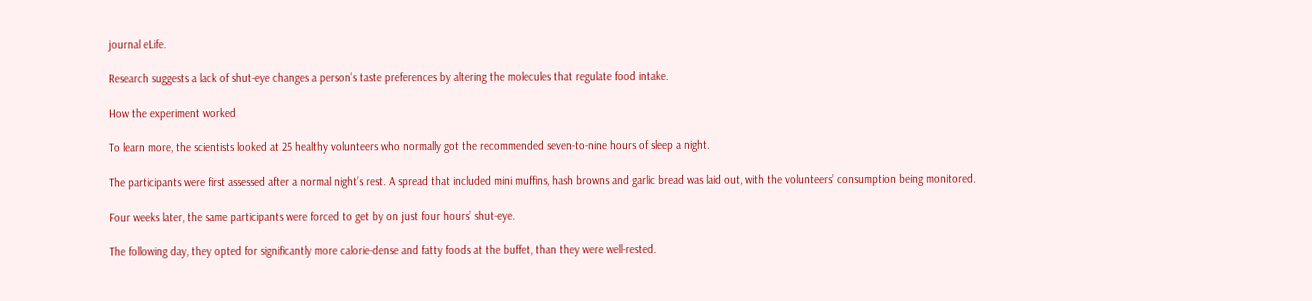journal eLife.

Research suggests a lack of shut-eye changes a person’s taste preferences by altering the molecules that regulate food intake.

How the experiment worked

To learn more, the scientists looked at 25 healthy volunteers who normally got the recommended seven-to-nine hours of sleep a night.

The participants were first assessed after a normal night’s rest. A spread that included mini muffins, hash browns and garlic bread was laid out, with the volunteers’ consumption being monitored.

Four weeks later, the same participants were forced to get by on just four hours’ shut-eye.

The following day, they opted for significantly more calorie-dense and fatty foods at the buffet, than they were well-rested.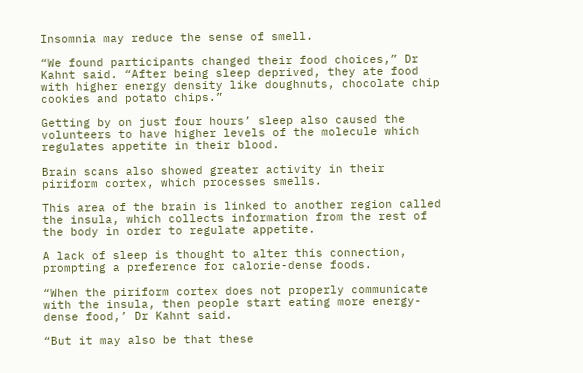Insomnia may reduce the sense of smell.

“We found participants changed their food choices,” Dr Kahnt said. “After being sleep deprived, they ate food with higher energy density like doughnuts, chocolate chip cookies and potato chips.”

Getting by on just four hours’ sleep also caused the volunteers to have higher levels of the molecule which regulates appetite in their blood.

Brain scans also showed greater activity in their piriform cortex, which processes smells.

This area of the brain is linked to another region called the insula, which collects information from the rest of the body in order to regulate appetite.

A lack of sleep is thought to alter this connection, prompting a preference for calorie-dense foods.

“When the piriform cortex does not properly communicate with the insula, then people start eating more energy-dense food,’ Dr Kahnt said.

“But it may also be that these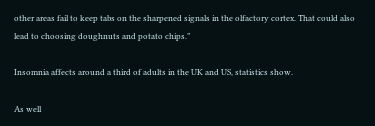other areas fail to keep tabs on the sharpened signals in the olfactory cortex. That could also lead to choosing doughnuts and potato chips.”

Insomnia affects around a third of adults in the UK and US, statistics show.

As well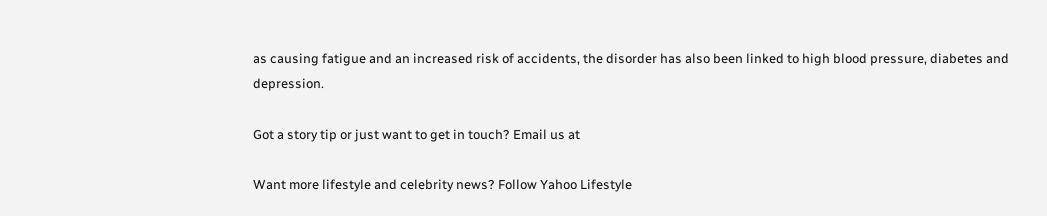as causing fatigue and an increased risk of accidents, the disorder has also been linked to high blood pressure, diabetes and depression.

Got a story tip or just want to get in touch? Email us at

Want more lifestyle and celebrity news? Follow Yahoo Lifestyle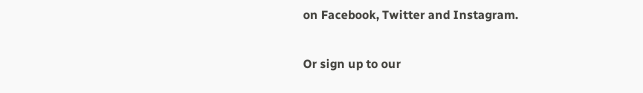on Facebook, Twitter and Instagram.

Or sign up to our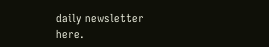daily newsletter here.